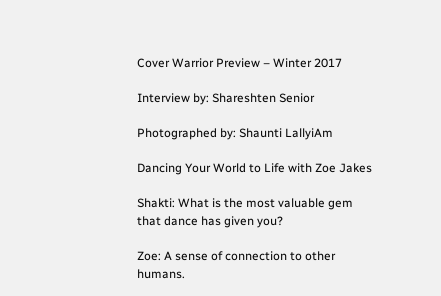Cover Warrior Preview – Winter 2017

Interview by: Shareshten Senior

Photographed by: Shaunti LallyiAm

Dancing Your World to Life with Zoe Jakes

Shakti: What is the most valuable gem that dance has given you?

Zoe: A sense of connection to other humans.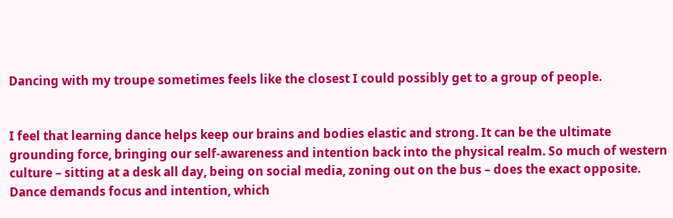Dancing with my troupe sometimes feels like the closest I could possibly get to a group of people.


I feel that learning dance helps keep our brains and bodies elastic and strong. It can be the ultimate grounding force, bringing our self-awareness and intention back into the physical realm. So much of western culture – sitting at a desk all day, being on social media, zoning out on the bus – does the exact opposite. Dance demands focus and intention, which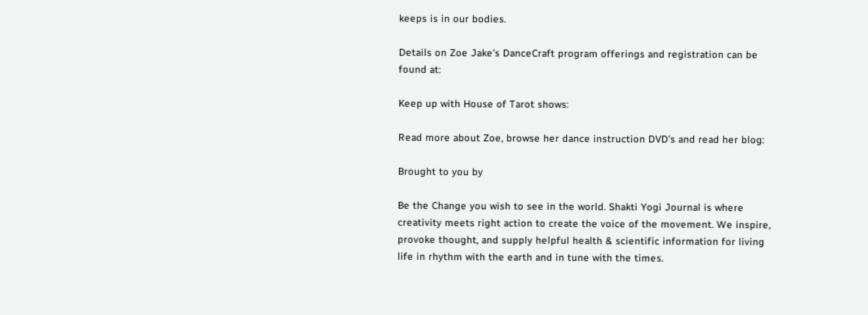keeps is in our bodies.

Details on Zoe Jake’s DanceCraft program offerings and registration can be found at:

Keep up with House of Tarot shows:

Read more about Zoe, browse her dance instruction DVD’s and read her blog:

Brought to you by

Be the Change you wish to see in the world. Shakti Yogi Journal is where creativity meets right action to create the voice of the movement. We inspire, provoke thought, and supply helpful health & scientific information for living life in rhythm with the earth and in tune with the times.